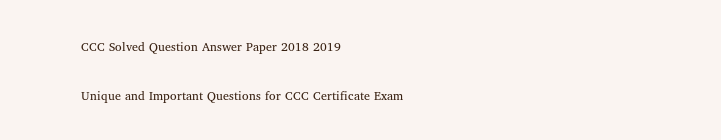CCC Solved Question Answer Paper 2018 2019

Unique and Important Questions for CCC Certificate Exam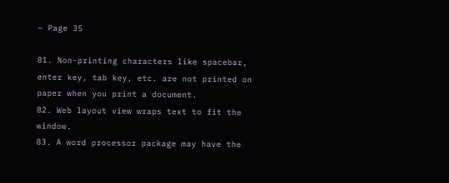– Page 35

81. Non-printing characters like spacebar, enter key, tab key, etc. are not printed on paper when you print a document.
82. Web layout view wraps text to fit the window.
83. A word processor package may have the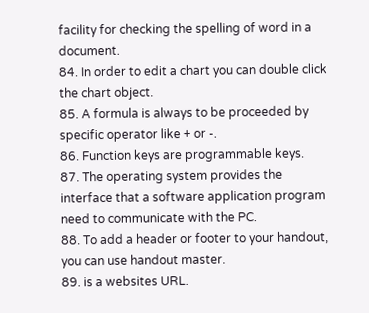facility for checking the spelling of word in a document.
84. In order to edit a chart you can double click the chart object.
85. A formula is always to be proceeded by specific operator like + or -.
86. Function keys are programmable keys.
87. The operating system provides the interface that a software application program need to communicate with the PC.
88. To add a header or footer to your handout, you can use handout master.
89. is a websites URL.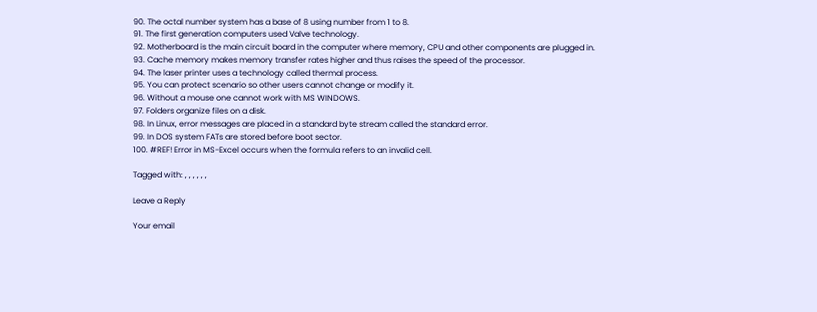90. The octal number system has a base of 8 using number from 1 to 8.
91. The first generation computers used Valve technology.
92. Motherboard is the main circuit board in the computer where memory, CPU and other components are plugged in.
93. Cache memory makes memory transfer rates higher and thus raises the speed of the processor.
94. The laser printer uses a technology called thermal process.
95. You can protect scenario so other users cannot change or modify it.
96. Without a mouse one cannot work with MS WINDOWS.
97. Folders organize files on a disk.
98. In Linux, error messages are placed in a standard byte stream called the standard error.
99. In DOS system FATs are stored before boot sector.
100. #REF! Error in MS-Excel occurs when the formula refers to an invalid cell.

Tagged with: , , , , , ,

Leave a Reply

Your email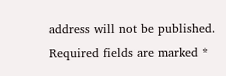address will not be published. Required fields are marked *